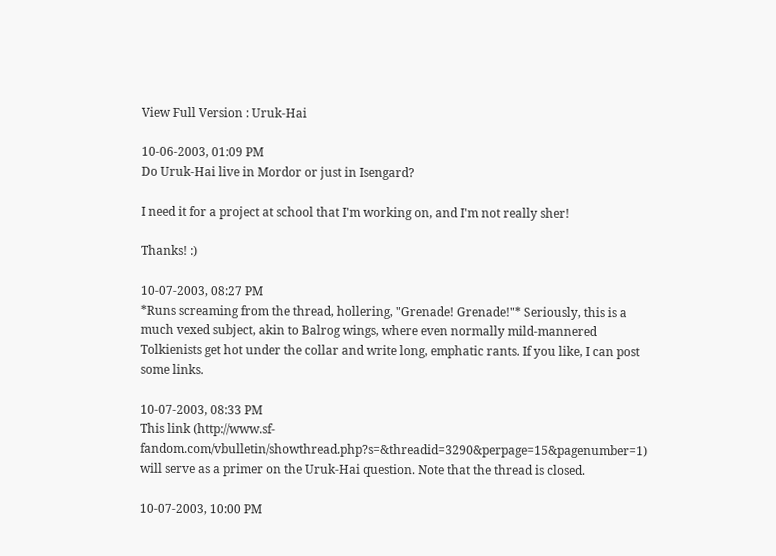View Full Version : Uruk-Hai

10-06-2003, 01:09 PM
Do Uruk-Hai live in Mordor or just in Isengard?

I need it for a project at school that I'm working on, and I'm not really sher!

Thanks! :)

10-07-2003, 08:27 PM
*Runs screaming from the thread, hollering, "Grenade! Grenade!"* Seriously, this is a much vexed subject, akin to Balrog wings, where even normally mild-mannered Tolkienists get hot under the collar and write long, emphatic rants. If you like, I can post some links.

10-07-2003, 08:33 PM
This link (http://www.sf-fandom.com/vbulletin/showthread.php?s=&threadid=3290&perpage=15&pagenumber=1) will serve as a primer on the Uruk-Hai question. Note that the thread is closed.

10-07-2003, 10:00 PM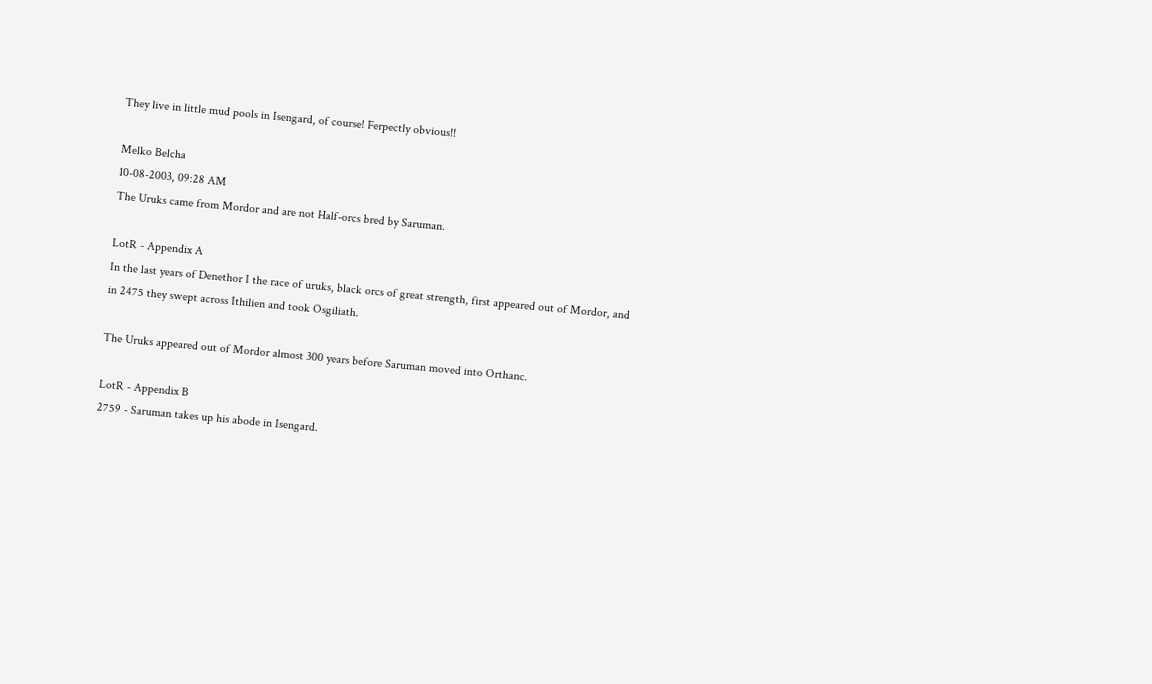They live in little mud pools in Isengard, of course! Ferpectly obvious!!

Melko Belcha
10-08-2003, 09:28 AM
The Uruks came from Mordor and are not Half-orcs bred by Saruman.

LotR - Appendix A
In the last years of Denethor I the race of uruks, black orcs of great strength, first appeared out of Mordor, and in 2475 they swept across Ithilien and took Osgiliath.

The Uruks appeared out of Mordor almost 300 years before Saruman moved into Orthanc.

LotR - Appendix B
2759 - Saruman takes up his abode in Isengard.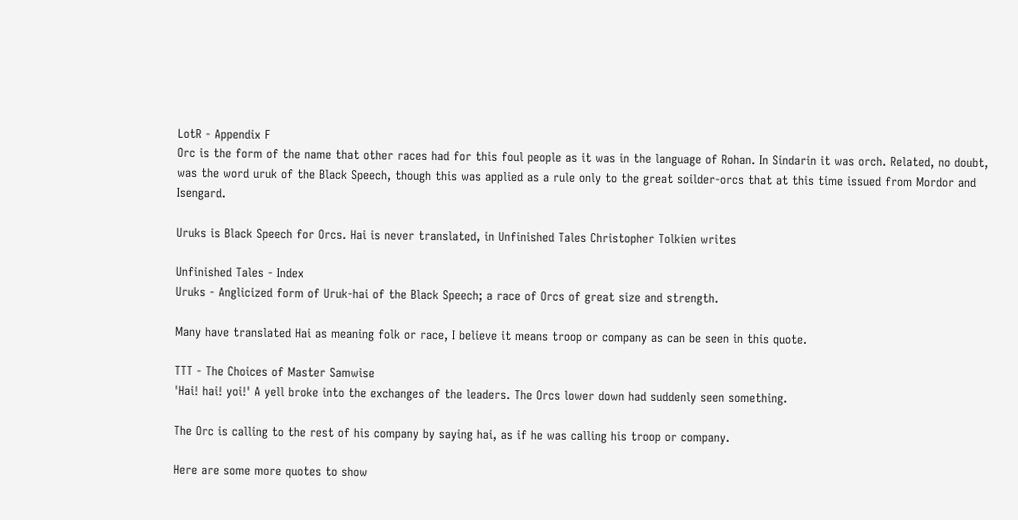LotR - Appendix F
Orc is the form of the name that other races had for this foul people as it was in the language of Rohan. In Sindarin it was orch. Related, no doubt, was the word uruk of the Black Speech, though this was applied as a rule only to the great soilder-orcs that at this time issued from Mordor and Isengard.

Uruks is Black Speech for Orcs. Hai is never translated, in Unfinished Tales Christopher Tolkien writes

Unfinished Tales - Index
Uruks - Anglicized form of Uruk-hai of the Black Speech; a race of Orcs of great size and strength.

Many have translated Hai as meaning folk or race, I believe it means troop or company as can be seen in this quote.

TTT - The Choices of Master Samwise
'Hai! hai! yoi!' A yell broke into the exchanges of the leaders. The Orcs lower down had suddenly seen something.

The Orc is calling to the rest of his company by saying hai, as if he was calling his troop or company.

Here are some more quotes to show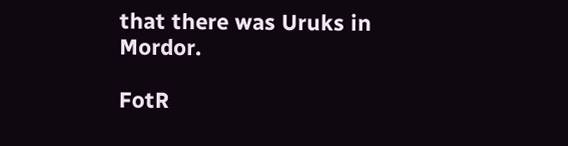that there was Uruks in Mordor.

FotR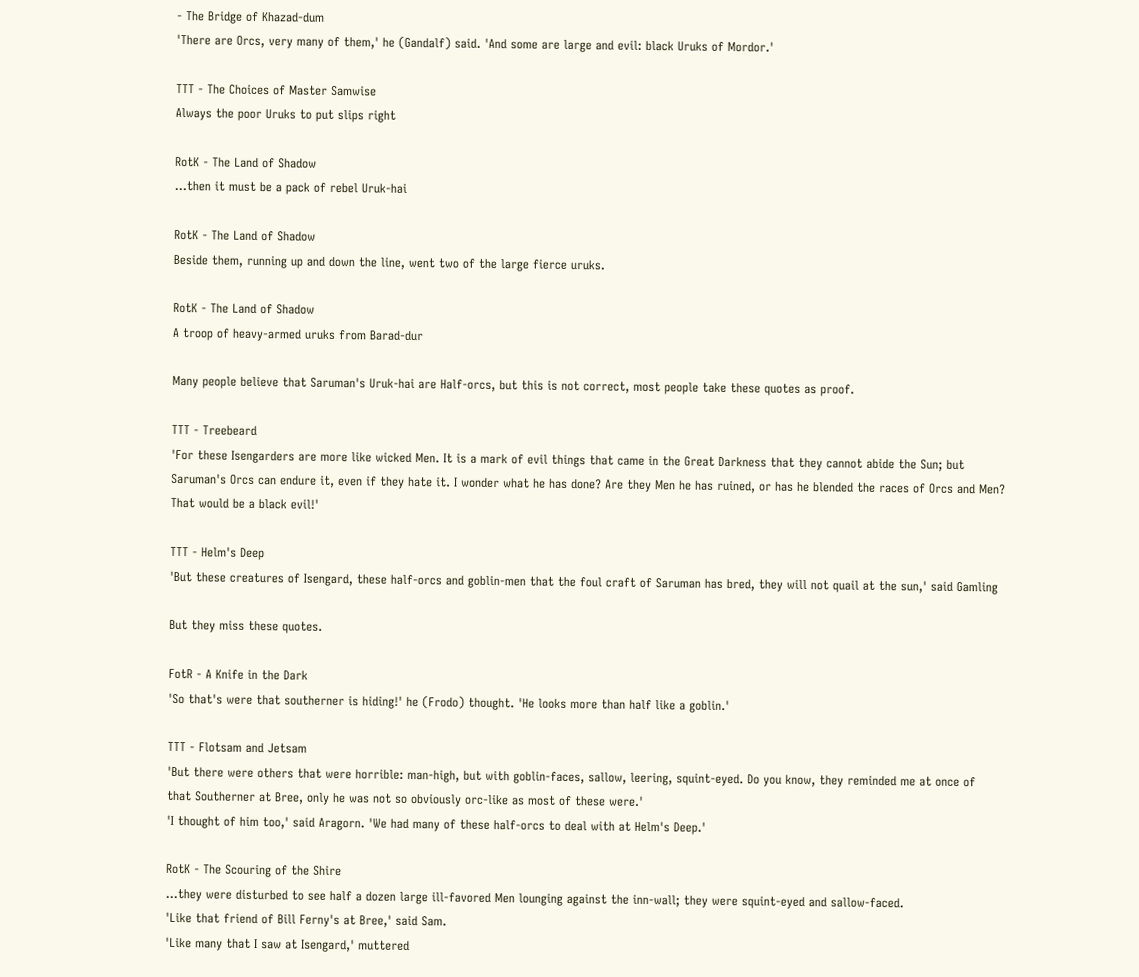- The Bridge of Khazad-dum
'There are Orcs, very many of them,' he (Gandalf) said. 'And some are large and evil: black Uruks of Mordor.'

TTT - The Choices of Master Samwise
Always the poor Uruks to put slips right

RotK - The Land of Shadow
...then it must be a pack of rebel Uruk-hai

RotK - The Land of Shadow
Beside them, running up and down the line, went two of the large fierce uruks.

RotK - The Land of Shadow
A troop of heavy-armed uruks from Barad-dur

Many people believe that Saruman's Uruk-hai are Half-orcs, but this is not correct, most people take these quotes as proof.

TTT - Treebeard
'For these Isengarders are more like wicked Men. It is a mark of evil things that came in the Great Darkness that they cannot abide the Sun; but Saruman's Orcs can endure it, even if they hate it. I wonder what he has done? Are they Men he has ruined, or has he blended the races of Orcs and Men? That would be a black evil!'

TTT - Helm's Deep
'But these creatures of Isengard, these half-orcs and goblin-men that the foul craft of Saruman has bred, they will not quail at the sun,' said Gamling

But they miss these quotes.

FotR - A Knife in the Dark
'So that's were that southerner is hiding!' he (Frodo) thought. 'He looks more than half like a goblin.'

TTT - Flotsam and Jetsam
'But there were others that were horrible: man-high, but with goblin-faces, sallow, leering, squint-eyed. Do you know, they reminded me at once of that Southerner at Bree, only he was not so obviously orc-like as most of these were.'
'I thought of him too,' said Aragorn. 'We had many of these half-orcs to deal with at Helm's Deep.'

RotK - The Scouring of the Shire
...they were disturbed to see half a dozen large ill-favored Men lounging against the inn-wall; they were squint-eyed and sallow-faced.
'Like that friend of Bill Ferny's at Bree,' said Sam.
'Like many that I saw at Isengard,' muttered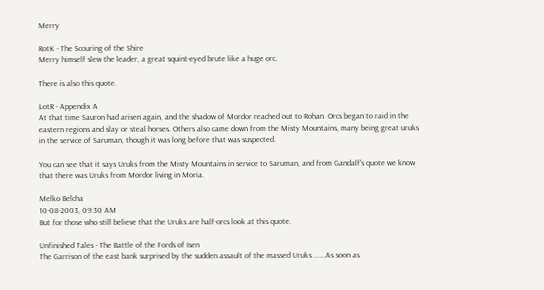Merry

RotK - The Scouring of the Shire
Merry himself slew the leader, a great squint-eyed brute like a huge orc.

There is also this quote.

LotR - Appendix A
At that time Sauron had arisen again, and the shadow of Mordor reached out to Rohan. Orcs began to raid in the eastern regions and slay or steal horses. Others also came down from the Misty Mountains, many being great uruks in the service of Saruman, though it was long before that was suspected.

You can see that it says Uruks from the Misty Mountains in service to Saruman, and from Gandalf's quote we know that there was Uruks from Mordor living in Moria.

Melko Belcha
10-08-2003, 09:30 AM
But for those who still believe that the Uruks are half-orcs look at this quote.

Unfinished Tales - The Battle of the Fords of Isen
The Garrison of the east bank surprised by the sudden assault of the massed Uruks.......As soon as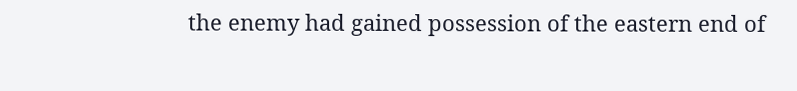the enemy had gained possession of the eastern end of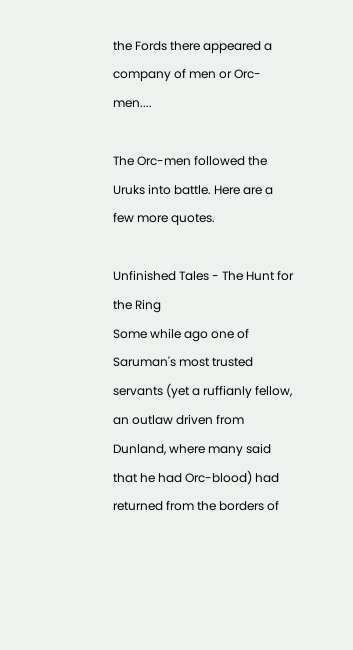the Fords there appeared a company of men or Orc-men....

The Orc-men followed the Uruks into battle. Here are a few more quotes.

Unfinished Tales - The Hunt for the Ring
Some while ago one of Saruman's most trusted servants (yet a ruffianly fellow, an outlaw driven from Dunland, where many said that he had Orc-blood) had returned from the borders of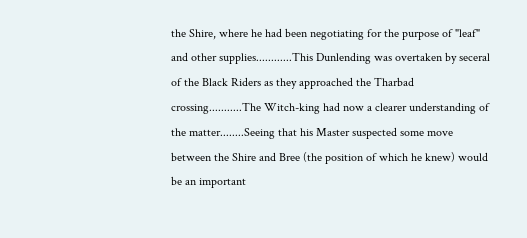the Shire, where he had been negotiating for the purpose of "leaf" and other supplies............This Dunlending was overtaken by seceral of the Black Riders as they approached the Tharbad crossing...........The Witch-king had now a clearer understanding of the matter........Seeing that his Master suspected some move between the Shire and Bree (the position of which he knew) would be an important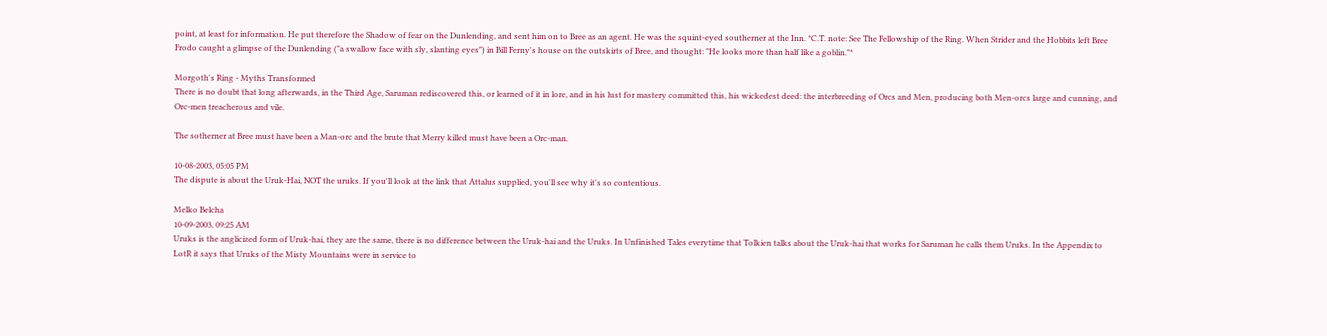point, at least for information. He put therefore the Shadow of fear on the Dunlending, and sent him on to Bree as an agent. He was the squint-eyed southerner at the Inn. *C.T. note: See The Fellowship of the Ring. When Strider and the Hobbits left Bree Frodo caught a glimpse of the Dunlending ("a swallow face with sly, slanting eyes") in Bill Ferny's house on the outskirts of Bree, and thought: "He looks more than half like a goblin."*

Morgoth's Ring - Myths Transformed
There is no doubt that long afterwards, in the Third Age, Saruman rediscovered this, or learned of it in lore, and in his lust for mastery committed this, his wickedest deed: the interbreeding of Orcs and Men, producing both Men-orcs large and cunning, and Orc-men treacherous and vile.

The sotherner at Bree must have been a Man-orc and the brute that Merry killed must have been a Orc-man.

10-08-2003, 05:05 PM
The dispute is about the Uruk-Hai, NOT the uruks. If you'll look at the link that Attalus supplied, you'll see why it's so contentious.

Melko Belcha
10-09-2003, 09:25 AM
Uruks is the anglicized form of Uruk-hai, they are the same, there is no difference between the Uruk-hai and the Uruks. In Unfinished Tales everytime that Tolkien talks about the Uruk-hai that works for Saruman he calls them Uruks. In the Appendix to LotR it says that Uruks of the Misty Mountains were in service to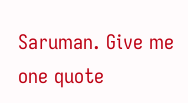Saruman. Give me one quote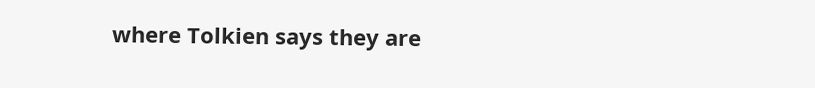where Tolkien says they are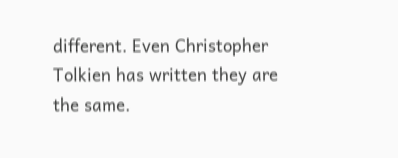different. Even Christopher Tolkien has written they are the same.